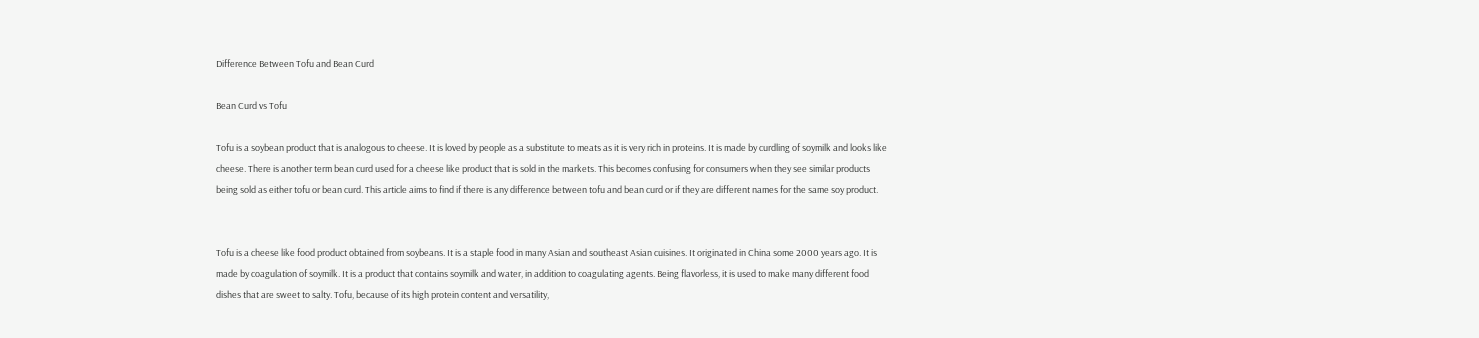Difference Between Tofu and Bean Curd

Bean Curd vs Tofu

Tofu is a soybean product that is analogous to cheese. It is loved by people as a substitute to meats as it is very rich in proteins. It is made by curdling of soymilk and looks like cheese. There is another term bean curd used for a cheese like product that is sold in the markets. This becomes confusing for consumers when they see similar products being sold as either tofu or bean curd. This article aims to find if there is any difference between tofu and bean curd or if they are different names for the same soy product.


Tofu is a cheese like food product obtained from soybeans. It is a staple food in many Asian and southeast Asian cuisines. It originated in China some 2000 years ago. It is made by coagulation of soymilk. It is a product that contains soymilk and water, in addition to coagulating agents. Being flavorless, it is used to make many different food dishes that are sweet to salty. Tofu, because of its high protein content and versatility,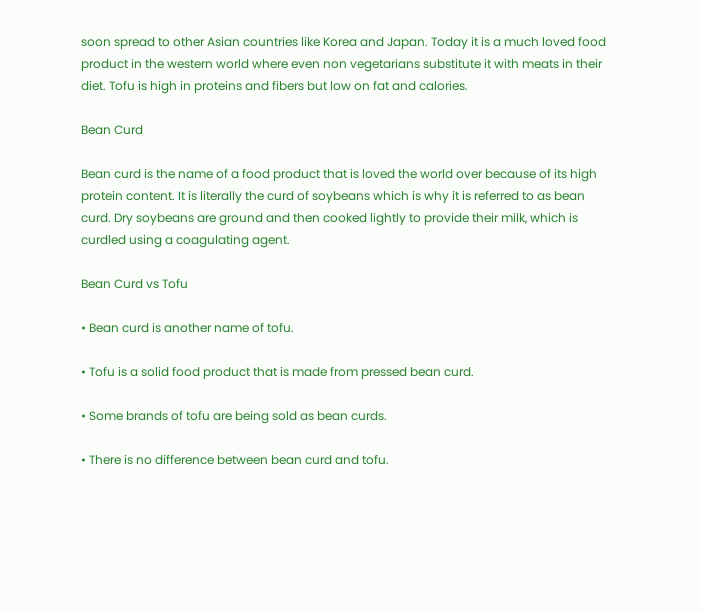soon spread to other Asian countries like Korea and Japan. Today it is a much loved food product in the western world where even non vegetarians substitute it with meats in their diet. Tofu is high in proteins and fibers but low on fat and calories.

Bean Curd

Bean curd is the name of a food product that is loved the world over because of its high protein content. It is literally the curd of soybeans which is why it is referred to as bean curd. Dry soybeans are ground and then cooked lightly to provide their milk, which is curdled using a coagulating agent.

Bean Curd vs Tofu

• Bean curd is another name of tofu.

• Tofu is a solid food product that is made from pressed bean curd.

• Some brands of tofu are being sold as bean curds.

• There is no difference between bean curd and tofu.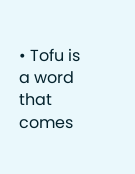• Tofu is a word that comes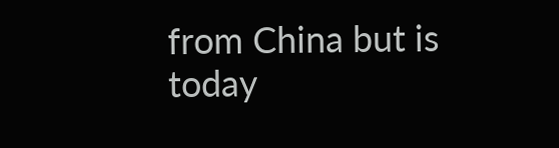from China but is today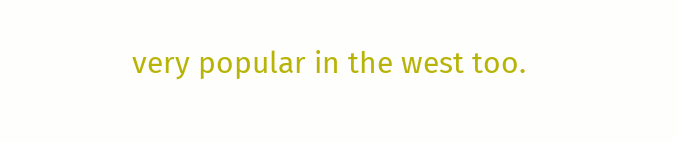very popular in the west too.